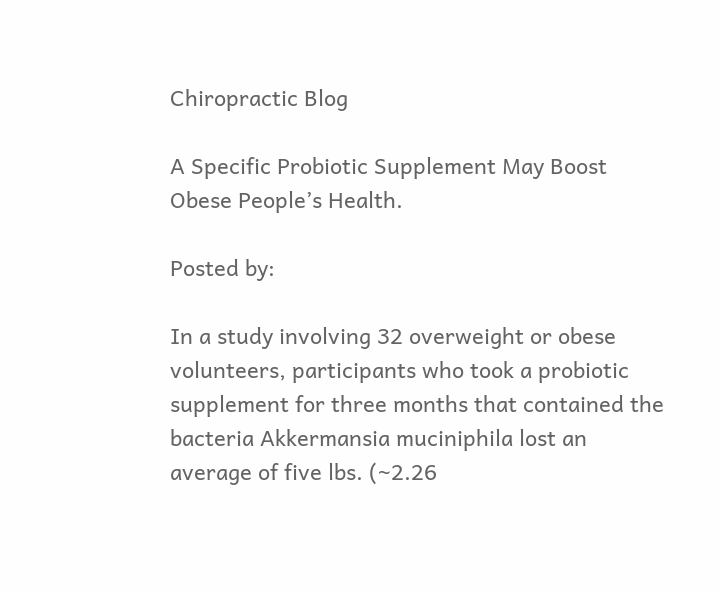Chiropractic Blog

A Specific Probiotic Supplement May Boost Obese People’s Health.

Posted by:

In a study involving 32 overweight or obese volunteers, participants who took a probiotic supplement for three months that contained the bacteria Akkermansia muciniphila lost an average of five lbs. (~2.26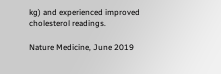kg) and experienced improved cholesterol readings.

Nature Medicine, June 2019